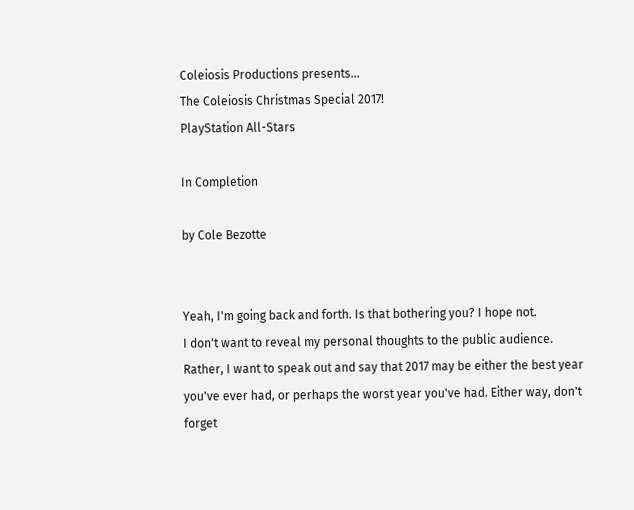Coleiosis Productions presents…
The Coleiosis Christmas Special 2017!
PlayStation All-Stars

In Completion

by Cole Bezotte


Yeah, I'm going back and forth. Is that bothering you? I hope not.
I don't want to reveal my personal thoughts to the public audience. Rather, I want to speak out and say that 2017 may be either the best year you've ever had, or perhaps the worst year you've had. Either way, don't forget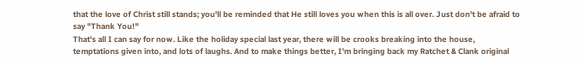that the love of Christ still stands; you'll be reminded that He still loves you when this is all over. Just don't be afraid to say "Thank You!"
That's all I can say for now. Like the holiday special last year, there will be crooks breaking into the house, temptations given into, and lots of laughs. And to make things better, I'm bringing back my Ratchet & Clank original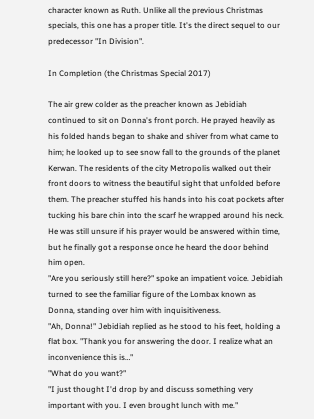character known as Ruth. Unlike all the previous Christmas specials, this one has a proper title. It's the direct sequel to our predecessor "In Division".

In Completion (the Christmas Special 2017)

The air grew colder as the preacher known as Jebidiah continued to sit on Donna's front porch. He prayed heavily as his folded hands began to shake and shiver from what came to him; he looked up to see snow fall to the grounds of the planet Kerwan. The residents of the city Metropolis walked out their front doors to witness the beautiful sight that unfolded before them. The preacher stuffed his hands into his coat pockets after tucking his bare chin into the scarf he wrapped around his neck. He was still unsure if his prayer would be answered within time, but he finally got a response once he heard the door behind him open.
"Are you seriously still here?" spoke an impatient voice. Jebidiah turned to see the familiar figure of the Lombax known as Donna, standing over him with inquisitiveness.
"Ah, Donna!" Jebidiah replied as he stood to his feet, holding a flat box. "Thank you for answering the door. I realize what an inconvenience this is…"
"What do you want?"
"I just thought I'd drop by and discuss something very important with you. I even brought lunch with me."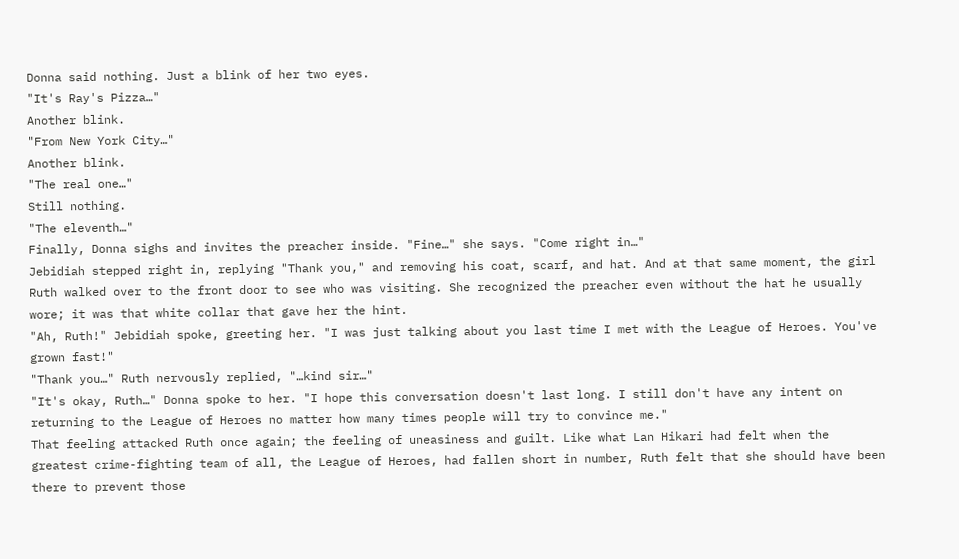Donna said nothing. Just a blink of her two eyes.
"It's Ray's Pizza…"
Another blink.
"From New York City…"
Another blink.
"The real one…"
Still nothing.
"The eleventh…"
Finally, Donna sighs and invites the preacher inside. "Fine…" she says. "Come right in…"
Jebidiah stepped right in, replying "Thank you," and removing his coat, scarf, and hat. And at that same moment, the girl Ruth walked over to the front door to see who was visiting. She recognized the preacher even without the hat he usually wore; it was that white collar that gave her the hint.
"Ah, Ruth!" Jebidiah spoke, greeting her. "I was just talking about you last time I met with the League of Heroes. You've grown fast!"
"Thank you…" Ruth nervously replied, "…kind sir…"
"It's okay, Ruth…" Donna spoke to her. "I hope this conversation doesn't last long. I still don't have any intent on returning to the League of Heroes no matter how many times people will try to convince me."
That feeling attacked Ruth once again; the feeling of uneasiness and guilt. Like what Lan Hikari had felt when the greatest crime-fighting team of all, the League of Heroes, had fallen short in number, Ruth felt that she should have been there to prevent those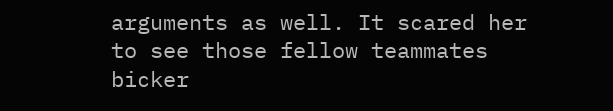arguments as well. It scared her to see those fellow teammates bicker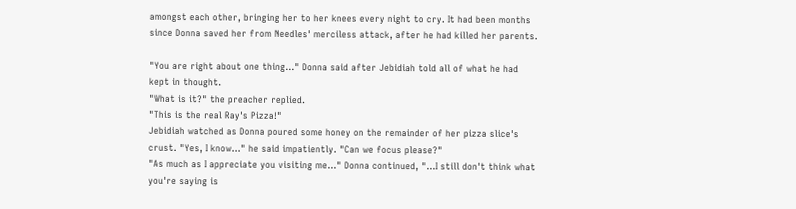amongst each other, bringing her to her knees every night to cry. It had been months since Donna saved her from Needles' merciless attack, after he had killed her parents.

"You are right about one thing…" Donna said after Jebidiah told all of what he had kept in thought.
"What is it?" the preacher replied.
"This is the real Ray's Pizza!"
Jebidiah watched as Donna poured some honey on the remainder of her pizza slice's crust. "Yes, I know…" he said impatiently. "Can we focus please?"
"As much as I appreciate you visiting me…" Donna continued, "…I still don't think what you're saying is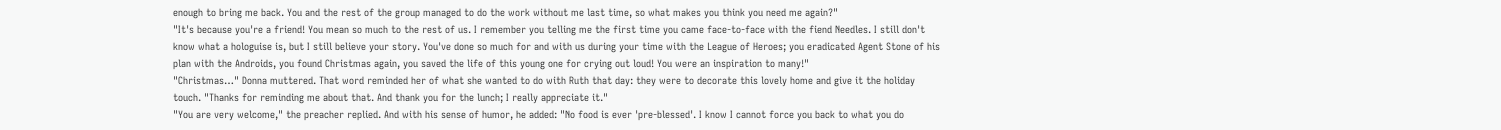enough to bring me back. You and the rest of the group managed to do the work without me last time, so what makes you think you need me again?"
"It's because you're a friend! You mean so much to the rest of us. I remember you telling me the first time you came face-to-face with the fiend Needles. I still don't know what a hologuise is, but I still believe your story. You've done so much for and with us during your time with the League of Heroes; you eradicated Agent Stone of his plan with the Androids, you found Christmas again, you saved the life of this young one for crying out loud! You were an inspiration to many!"
"Christmas…" Donna muttered. That word reminded her of what she wanted to do with Ruth that day: they were to decorate this lovely home and give it the holiday touch. "Thanks for reminding me about that. And thank you for the lunch; I really appreciate it."
"You are very welcome," the preacher replied. And with his sense of humor, he added: "No food is ever 'pre-blessed'. I know I cannot force you back to what you do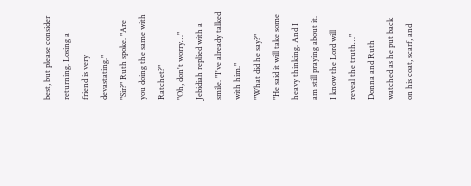best, but please consider returning. Losing a friend is very devastating."
"Sir?" Ruth spoke. "Are you doing the same with Ratchet?"
"Oh, don't worry…" Jebidiah replied with a smile. "I've already talked with him."
"What did he say?"
"He said it will take some heavy thinking. And I am still praying about it. I know the Lord will reveal the truth…"
Donna and Ruth watched as he put back on his coat, scarf, and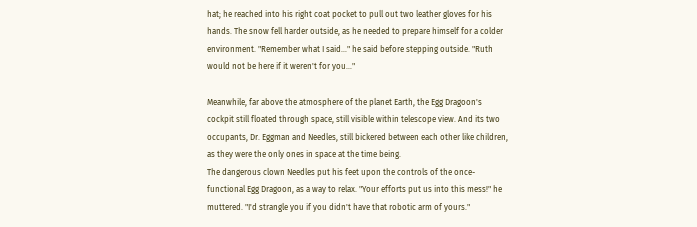hat; he reached into his right coat pocket to pull out two leather gloves for his hands. The snow fell harder outside, as he needed to prepare himself for a colder environment. "Remember what I said…" he said before stepping outside. "Ruth would not be here if it weren't for you…"

Meanwhile, far above the atmosphere of the planet Earth, the Egg Dragoon's cockpit still floated through space, still visible within telescope view. And its two occupants, Dr. Eggman and Needles, still bickered between each other like children, as they were the only ones in space at the time being.
The dangerous clown Needles put his feet upon the controls of the once-functional Egg Dragoon, as a way to relax. "Your efforts put us into this mess!" he muttered. "I'd strangle you if you didn't have that robotic arm of yours."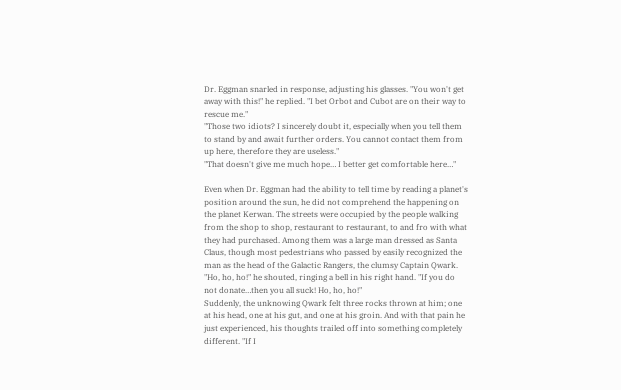Dr. Eggman snarled in response, adjusting his glasses. "You won't get away with this!" he replied. "I bet Orbot and Cubot are on their way to rescue me."
"Those two idiots? I sincerely doubt it, especially when you tell them to stand by and await further orders. You cannot contact them from up here, therefore they are useless."
"That doesn't give me much hope… I better get comfortable here…"

Even when Dr. Eggman had the ability to tell time by reading a planet's position around the sun, he did not comprehend the happening on the planet Kerwan. The streets were occupied by the people walking from the shop to shop, restaurant to restaurant, to and fro with what they had purchased. Among them was a large man dressed as Santa Claus, though most pedestrians who passed by easily recognized the man as the head of the Galactic Rangers, the clumsy Captain Qwark.
"Ho, ho, ho!" he shouted, ringing a bell in his right hand. "If you do not donate…then you all suck! Ho, ho, ho!"
Suddenly, the unknowing Qwark felt three rocks thrown at him; one at his head, one at his gut, and one at his groin. And with that pain he just experienced, his thoughts trailed off into something completely different. "If I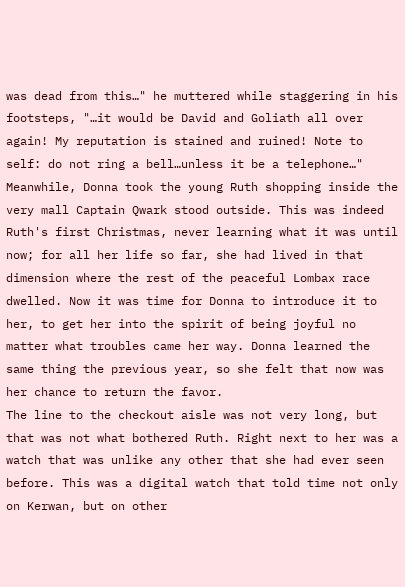was dead from this…" he muttered while staggering in his footsteps, "…it would be David and Goliath all over again! My reputation is stained and ruined! Note to self: do not ring a bell…unless it be a telephone…"
Meanwhile, Donna took the young Ruth shopping inside the very mall Captain Qwark stood outside. This was indeed Ruth's first Christmas, never learning what it was until now; for all her life so far, she had lived in that dimension where the rest of the peaceful Lombax race dwelled. Now it was time for Donna to introduce it to her, to get her into the spirit of being joyful no matter what troubles came her way. Donna learned the same thing the previous year, so she felt that now was her chance to return the favor.
The line to the checkout aisle was not very long, but that was not what bothered Ruth. Right next to her was a watch that was unlike any other that she had ever seen before. This was a digital watch that told time not only on Kerwan, but on other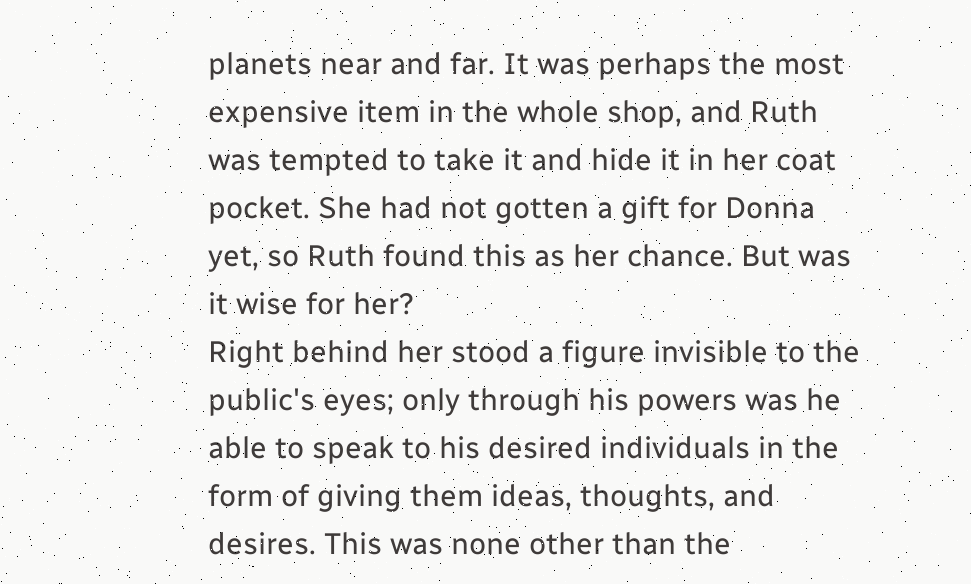planets near and far. It was perhaps the most expensive item in the whole shop, and Ruth was tempted to take it and hide it in her coat pocket. She had not gotten a gift for Donna yet, so Ruth found this as her chance. But was it wise for her?
Right behind her stood a figure invisible to the public's eyes; only through his powers was he able to speak to his desired individuals in the form of giving them ideas, thoughts, and desires. This was none other than the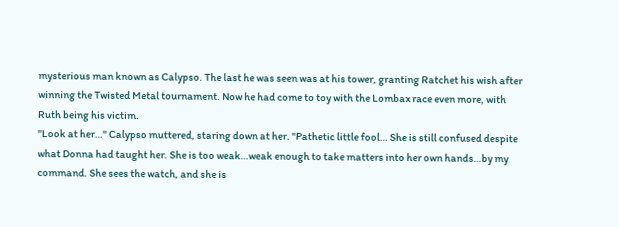mysterious man known as Calypso. The last he was seen was at his tower, granting Ratchet his wish after winning the Twisted Metal tournament. Now he had come to toy with the Lombax race even more, with Ruth being his victim.
"Look at her…" Calypso muttered, staring down at her. "Pathetic little fool… She is still confused despite what Donna had taught her. She is too weak…weak enough to take matters into her own hands…by my command. She sees the watch, and she is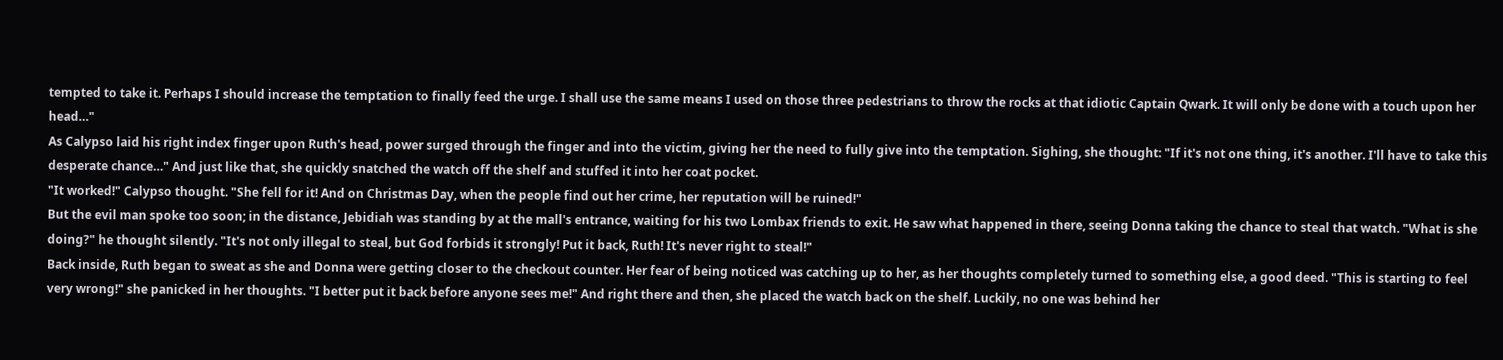tempted to take it. Perhaps I should increase the temptation to finally feed the urge. I shall use the same means I used on those three pedestrians to throw the rocks at that idiotic Captain Qwark. It will only be done with a touch upon her head…"
As Calypso laid his right index finger upon Ruth's head, power surged through the finger and into the victim, giving her the need to fully give into the temptation. Sighing, she thought: "If it's not one thing, it's another. I'll have to take this desperate chance…" And just like that, she quickly snatched the watch off the shelf and stuffed it into her coat pocket.
"It worked!" Calypso thought. "She fell for it! And on Christmas Day, when the people find out her crime, her reputation will be ruined!"
But the evil man spoke too soon; in the distance, Jebidiah was standing by at the mall's entrance, waiting for his two Lombax friends to exit. He saw what happened in there, seeing Donna taking the chance to steal that watch. "What is she doing?" he thought silently. "It's not only illegal to steal, but God forbids it strongly! Put it back, Ruth! It's never right to steal!"
Back inside, Ruth began to sweat as she and Donna were getting closer to the checkout counter. Her fear of being noticed was catching up to her, as her thoughts completely turned to something else, a good deed. "This is starting to feel very wrong!" she panicked in her thoughts. "I better put it back before anyone sees me!" And right there and then, she placed the watch back on the shelf. Luckily, no one was behind her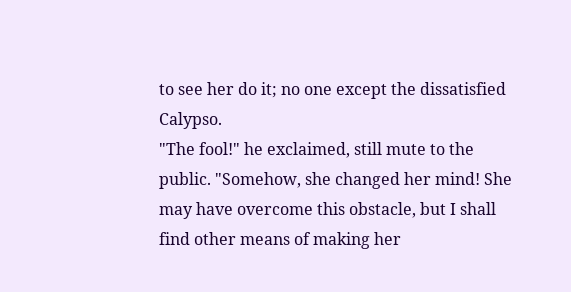to see her do it; no one except the dissatisfied Calypso.
"The fool!" he exclaimed, still mute to the public. "Somehow, she changed her mind! She may have overcome this obstacle, but I shall find other means of making her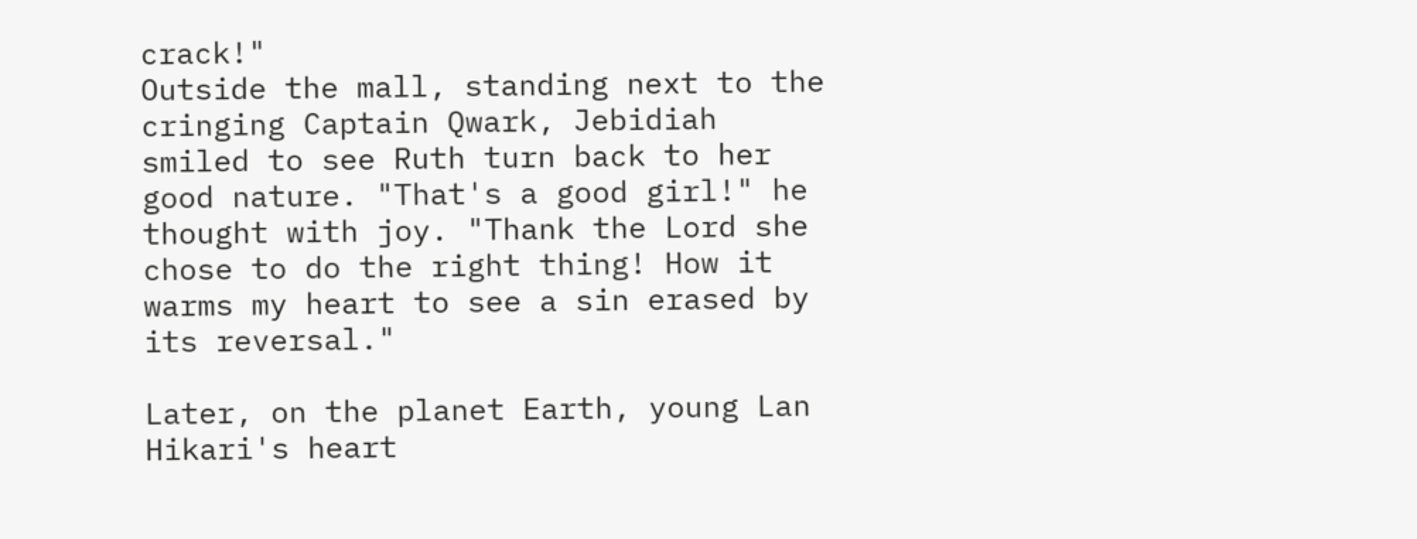crack!"
Outside the mall, standing next to the cringing Captain Qwark, Jebidiah smiled to see Ruth turn back to her good nature. "That's a good girl!" he thought with joy. "Thank the Lord she chose to do the right thing! How it warms my heart to see a sin erased by its reversal."

Later, on the planet Earth, young Lan Hikari's heart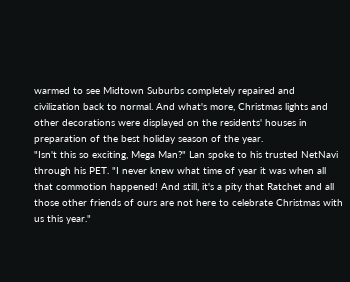warmed to see Midtown Suburbs completely repaired and civilization back to normal. And what's more, Christmas lights and other decorations were displayed on the residents' houses in preparation of the best holiday season of the year.
"Isn't this so exciting, Mega Man?" Lan spoke to his trusted NetNavi through his PET. "I never knew what time of year it was when all that commotion happened! And still, it's a pity that Ratchet and all those other friends of ours are not here to celebrate Christmas with us this year."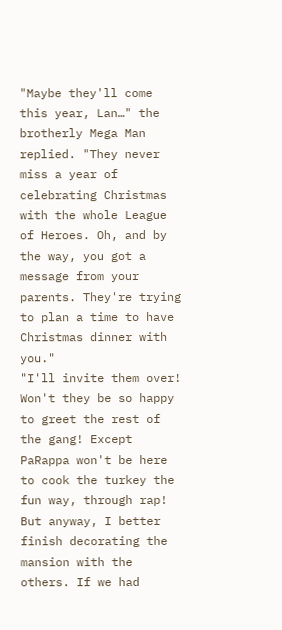"Maybe they'll come this year, Lan…" the brotherly Mega Man replied. "They never miss a year of celebrating Christmas with the whole League of Heroes. Oh, and by the way, you got a message from your parents. They're trying to plan a time to have Christmas dinner with you."
"I'll invite them over! Won't they be so happy to greet the rest of the gang! Except PaRappa won't be here to cook the turkey the fun way, through rap! But anyway, I better finish decorating the mansion with the others. If we had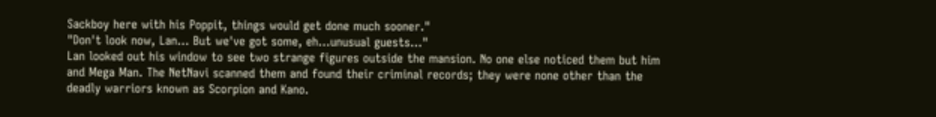Sackboy here with his Poppit, things would get done much sooner."
"Don't look now, Lan… But we've got some, eh…unusual guests…"
Lan looked out his window to see two strange figures outside the mansion. No one else noticed them but him and Mega Man. The NetNavi scanned them and found their criminal records; they were none other than the deadly warriors known as Scorpion and Kano.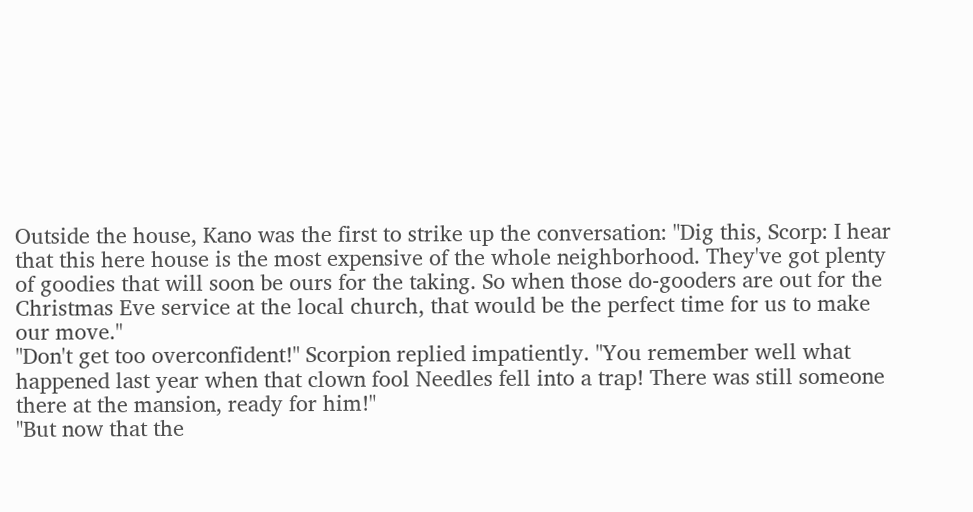Outside the house, Kano was the first to strike up the conversation: "Dig this, Scorp: I hear that this here house is the most expensive of the whole neighborhood. They've got plenty of goodies that will soon be ours for the taking. So when those do-gooders are out for the Christmas Eve service at the local church, that would be the perfect time for us to make our move."
"Don't get too overconfident!" Scorpion replied impatiently. "You remember well what happened last year when that clown fool Needles fell into a trap! There was still someone there at the mansion, ready for him!"
"But now that the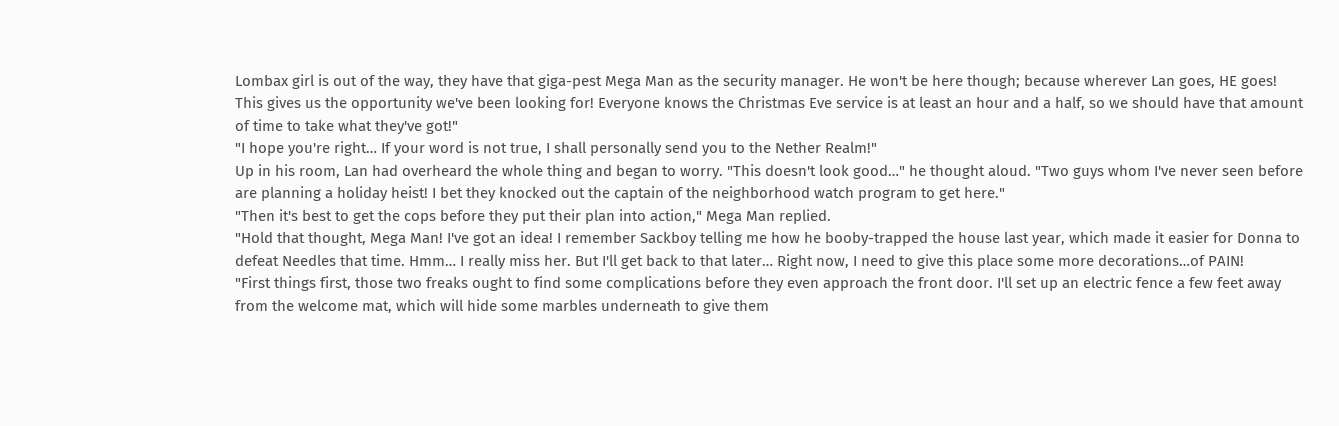Lombax girl is out of the way, they have that giga-pest Mega Man as the security manager. He won't be here though; because wherever Lan goes, HE goes! This gives us the opportunity we've been looking for! Everyone knows the Christmas Eve service is at least an hour and a half, so we should have that amount of time to take what they've got!"
"I hope you're right… If your word is not true, I shall personally send you to the Nether Realm!"
Up in his room, Lan had overheard the whole thing and began to worry. "This doesn't look good…" he thought aloud. "Two guys whom I've never seen before are planning a holiday heist! I bet they knocked out the captain of the neighborhood watch program to get here."
"Then it's best to get the cops before they put their plan into action," Mega Man replied.
"Hold that thought, Mega Man! I've got an idea! I remember Sackboy telling me how he booby-trapped the house last year, which made it easier for Donna to defeat Needles that time. Hmm… I really miss her. But I'll get back to that later… Right now, I need to give this place some more decorations…of PAIN!
"First things first, those two freaks ought to find some complications before they even approach the front door. I'll set up an electric fence a few feet away from the welcome mat, which will hide some marbles underneath to give them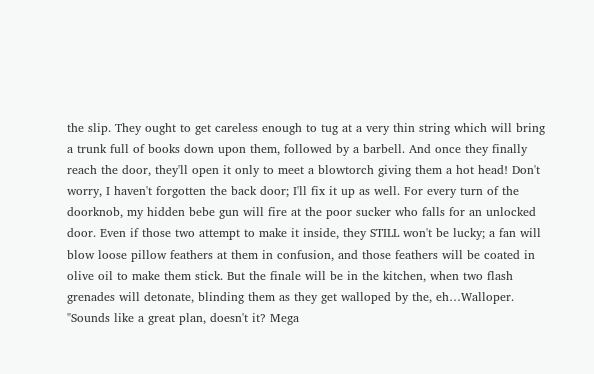the slip. They ought to get careless enough to tug at a very thin string which will bring a trunk full of books down upon them, followed by a barbell. And once they finally reach the door, they'll open it only to meet a blowtorch giving them a hot head! Don't worry, I haven't forgotten the back door; I'll fix it up as well. For every turn of the doorknob, my hidden bebe gun will fire at the poor sucker who falls for an unlocked door. Even if those two attempt to make it inside, they STILL won't be lucky; a fan will blow loose pillow feathers at them in confusion, and those feathers will be coated in olive oil to make them stick. But the finale will be in the kitchen, when two flash grenades will detonate, blinding them as they get walloped by the, eh…Walloper.
"Sounds like a great plan, doesn't it? Mega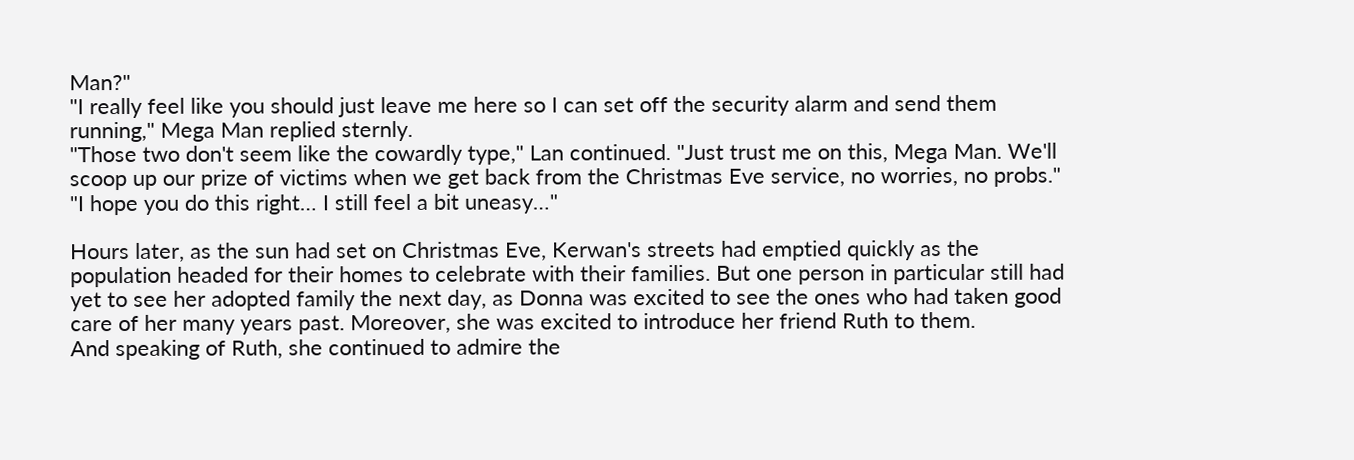Man?"
"I really feel like you should just leave me here so I can set off the security alarm and send them running," Mega Man replied sternly.
"Those two don't seem like the cowardly type," Lan continued. "Just trust me on this, Mega Man. We'll scoop up our prize of victims when we get back from the Christmas Eve service, no worries, no probs."
"I hope you do this right… I still feel a bit uneasy…"

Hours later, as the sun had set on Christmas Eve, Kerwan's streets had emptied quickly as the population headed for their homes to celebrate with their families. But one person in particular still had yet to see her adopted family the next day, as Donna was excited to see the ones who had taken good care of her many years past. Moreover, she was excited to introduce her friend Ruth to them.
And speaking of Ruth, she continued to admire the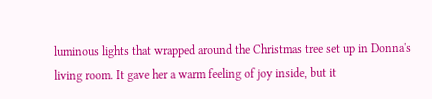luminous lights that wrapped around the Christmas tree set up in Donna's living room. It gave her a warm feeling of joy inside, but it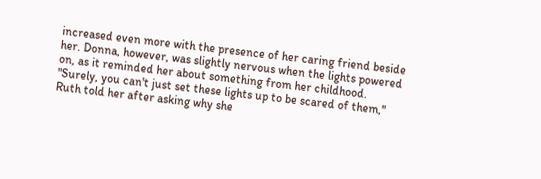increased even more with the presence of her caring friend beside her. Donna, however, was slightly nervous when the lights powered on, as it reminded her about something from her childhood.
"Surely, you can't just set these lights up to be scared of them," Ruth told her after asking why she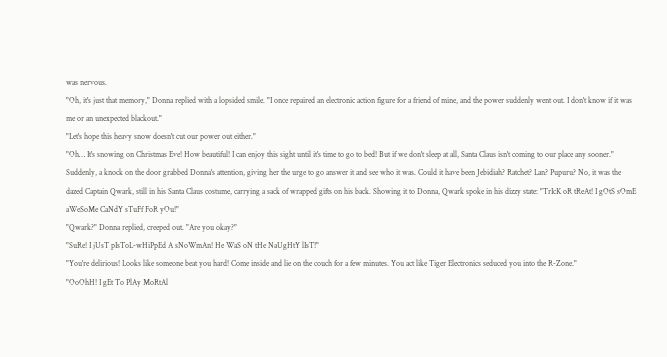was nervous.
"Oh, it's just that memory," Donna replied with a lopsided smile. "I once repaired an electronic action figure for a friend of mine, and the power suddenly went out. I don't know if it was me or an unexpected blackout."
"Let's hope this heavy snow doesn't cut our power out either."
"Oh… It's snowing on Christmas Eve! How beautiful! I can enjoy this sight until it's time to go to bed! But if we don't sleep at all, Santa Claus isn't coming to our place any sooner."
Suddenly, a knock on the door grabbed Donna's attention, giving her the urge to go answer it and see who it was. Could it have been Jebidiah? Ratchet? Lan? Pupuru? No, it was the dazed Captain Qwark, still in his Santa Claus costume, carrying a sack of wrapped gifts on his back. Showing it to Donna, Qwark spoke in his dizzy state: "TrIcK oR tReAt! I gOtS sOmE aWeSoMe CaNdY sTuFf FoR yOu!"
"Qwark?" Donna replied, creeped out. "Are you okay?"
"SuRe! I jUsT pIsToL-wHiPpEd A sNoWmAn! He WaS oN tHe NaUgHtY lIsT!"
"You're delirious! Looks like someone beat you hard! Come inside and lie on the couch for a few minutes. You act like Tiger Electronics seduced you into the R-Zone."
"OoOhH! I gEt To PlAy MoRtAl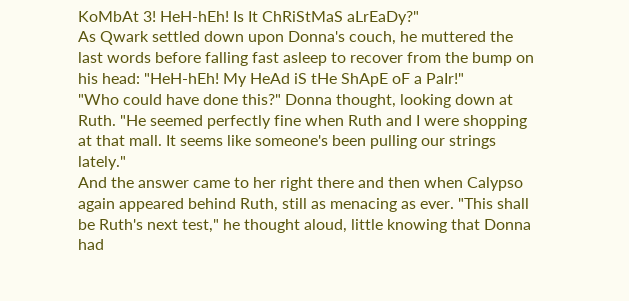KoMbAt 3! HeH-hEh! Is It ChRiStMaS aLrEaDy?"
As Qwark settled down upon Donna's couch, he muttered the last words before falling fast asleep to recover from the bump on his head: "HeH-hEh! My HeAd iS tHe ShApE oF a PaIr!"
"Who could have done this?" Donna thought, looking down at Ruth. "He seemed perfectly fine when Ruth and I were shopping at that mall. It seems like someone's been pulling our strings lately."
And the answer came to her right there and then when Calypso again appeared behind Ruth, still as menacing as ever. "This shall be Ruth's next test," he thought aloud, little knowing that Donna had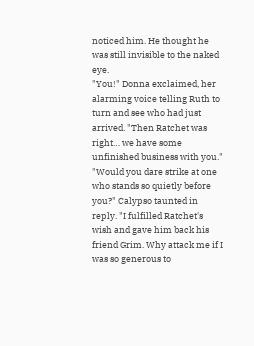noticed him. He thought he was still invisible to the naked eye.
"You!" Donna exclaimed, her alarming voice telling Ruth to turn and see who had just arrived. "Then Ratchet was right… we have some unfinished business with you."
"Would you dare strike at one who stands so quietly before you?" Calypso taunted in reply. "I fulfilled Ratchet's wish and gave him back his friend Grim. Why attack me if I was so generous to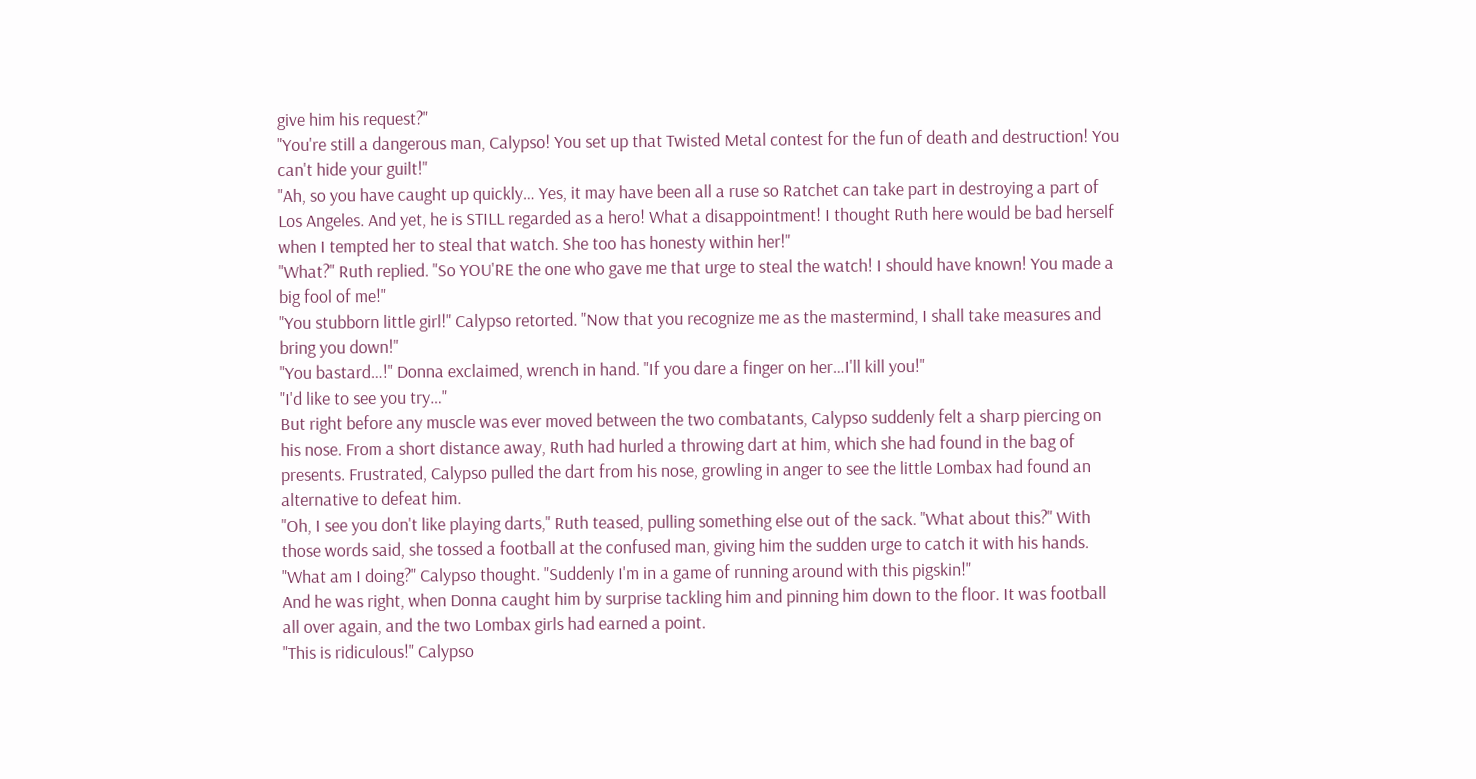give him his request?"
"You're still a dangerous man, Calypso! You set up that Twisted Metal contest for the fun of death and destruction! You can't hide your guilt!"
"Ah, so you have caught up quickly… Yes, it may have been all a ruse so Ratchet can take part in destroying a part of Los Angeles. And yet, he is STILL regarded as a hero! What a disappointment! I thought Ruth here would be bad herself when I tempted her to steal that watch. She too has honesty within her!"
"What?" Ruth replied. "So YOU'RE the one who gave me that urge to steal the watch! I should have known! You made a big fool of me!"
"You stubborn little girl!" Calypso retorted. "Now that you recognize me as the mastermind, I shall take measures and bring you down!"
"You bastard…!" Donna exclaimed, wrench in hand. "If you dare a finger on her…I'll kill you!"
"I'd like to see you try…"
But right before any muscle was ever moved between the two combatants, Calypso suddenly felt a sharp piercing on his nose. From a short distance away, Ruth had hurled a throwing dart at him, which she had found in the bag of presents. Frustrated, Calypso pulled the dart from his nose, growling in anger to see the little Lombax had found an alternative to defeat him.
"Oh, I see you don't like playing darts," Ruth teased, pulling something else out of the sack. "What about this?" With those words said, she tossed a football at the confused man, giving him the sudden urge to catch it with his hands.
"What am I doing?" Calypso thought. "Suddenly I'm in a game of running around with this pigskin!"
And he was right, when Donna caught him by surprise tackling him and pinning him down to the floor. It was football all over again, and the two Lombax girls had earned a point.
"This is ridiculous!" Calypso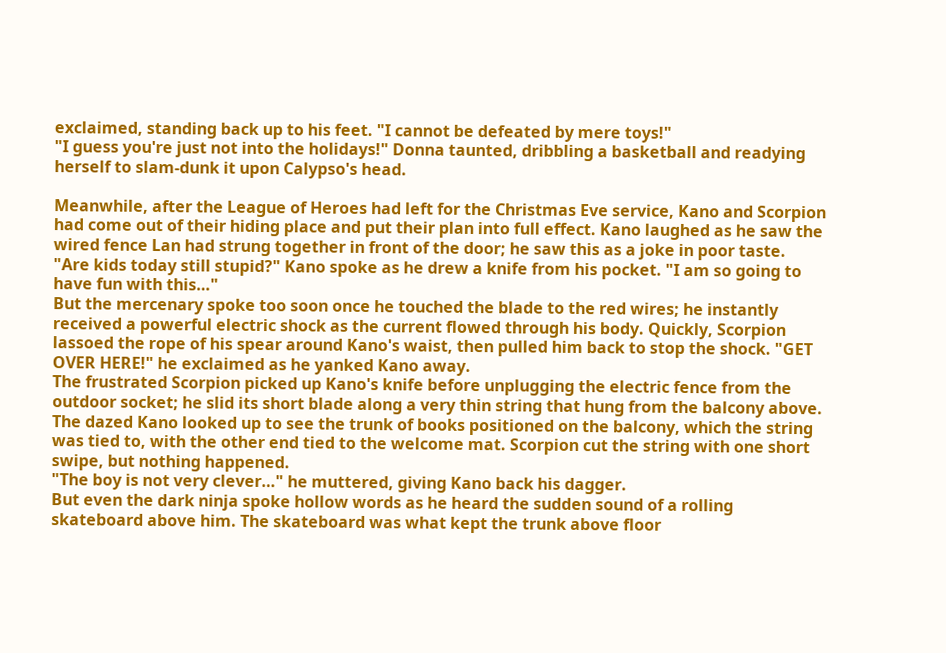exclaimed, standing back up to his feet. "I cannot be defeated by mere toys!"
"I guess you're just not into the holidays!" Donna taunted, dribbling a basketball and readying herself to slam-dunk it upon Calypso's head.

Meanwhile, after the League of Heroes had left for the Christmas Eve service, Kano and Scorpion had come out of their hiding place and put their plan into full effect. Kano laughed as he saw the wired fence Lan had strung together in front of the door; he saw this as a joke in poor taste.
"Are kids today still stupid?" Kano spoke as he drew a knife from his pocket. "I am so going to have fun with this…"
But the mercenary spoke too soon once he touched the blade to the red wires; he instantly received a powerful electric shock as the current flowed through his body. Quickly, Scorpion lassoed the rope of his spear around Kano's waist, then pulled him back to stop the shock. "GET OVER HERE!" he exclaimed as he yanked Kano away.
The frustrated Scorpion picked up Kano's knife before unplugging the electric fence from the outdoor socket; he slid its short blade along a very thin string that hung from the balcony above. The dazed Kano looked up to see the trunk of books positioned on the balcony, which the string was tied to, with the other end tied to the welcome mat. Scorpion cut the string with one short swipe, but nothing happened.
"The boy is not very clever…" he muttered, giving Kano back his dagger.
But even the dark ninja spoke hollow words as he heard the sudden sound of a rolling skateboard above him. The skateboard was what kept the trunk above floor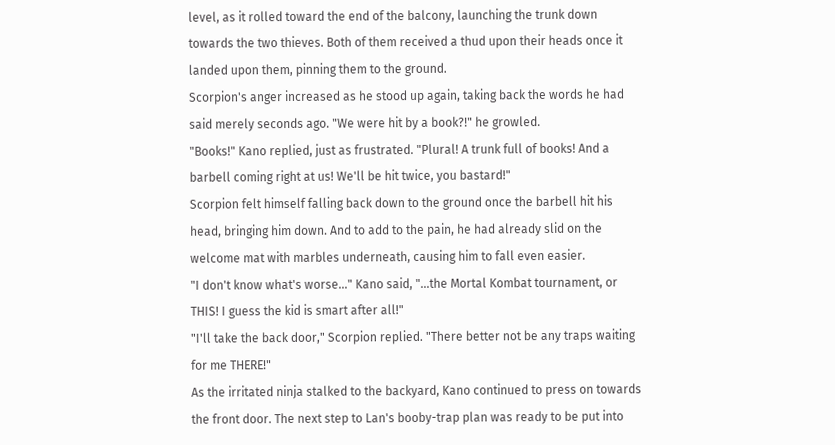level, as it rolled toward the end of the balcony, launching the trunk down towards the two thieves. Both of them received a thud upon their heads once it landed upon them, pinning them to the ground.
Scorpion's anger increased as he stood up again, taking back the words he had said merely seconds ago. "We were hit by a book?!" he growled.
"Books!" Kano replied, just as frustrated. "Plural! A trunk full of books! And a barbell coming right at us! We'll be hit twice, you bastard!"
Scorpion felt himself falling back down to the ground once the barbell hit his head, bringing him down. And to add to the pain, he had already slid on the welcome mat with marbles underneath, causing him to fall even easier.
"I don't know what's worse…" Kano said, "…the Mortal Kombat tournament, or THIS! I guess the kid is smart after all!"
"I'll take the back door," Scorpion replied. "There better not be any traps waiting for me THERE!"
As the irritated ninja stalked to the backyard, Kano continued to press on towards the front door. The next step to Lan's booby-trap plan was ready to be put into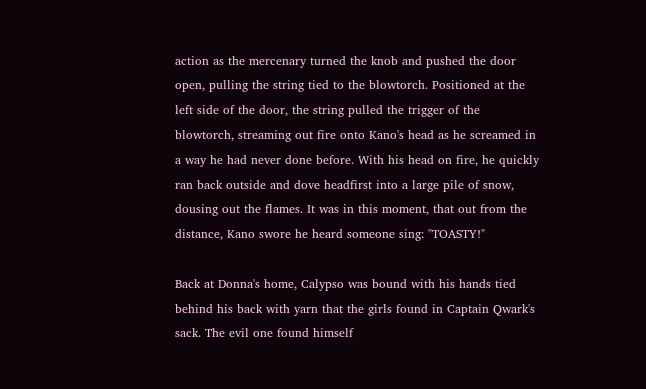action as the mercenary turned the knob and pushed the door open, pulling the string tied to the blowtorch. Positioned at the left side of the door, the string pulled the trigger of the blowtorch, streaming out fire onto Kano's head as he screamed in a way he had never done before. With his head on fire, he quickly ran back outside and dove headfirst into a large pile of snow, dousing out the flames. It was in this moment, that out from the distance, Kano swore he heard someone sing: "TOASTY!"

Back at Donna's home, Calypso was bound with his hands tied behind his back with yarn that the girls found in Captain Qwark's sack. The evil one found himself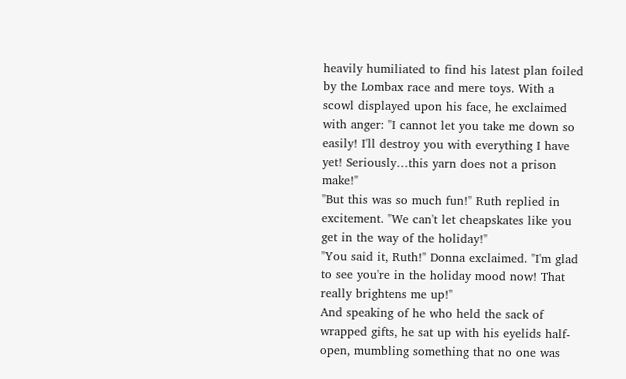heavily humiliated to find his latest plan foiled by the Lombax race and mere toys. With a scowl displayed upon his face, he exclaimed with anger: "I cannot let you take me down so easily! I'll destroy you with everything I have yet! Seriously…this yarn does not a prison make!"
"But this was so much fun!" Ruth replied in excitement. "We can't let cheapskates like you get in the way of the holiday!"
"You said it, Ruth!" Donna exclaimed. "I'm glad to see you're in the holiday mood now! That really brightens me up!"
And speaking of he who held the sack of wrapped gifts, he sat up with his eyelids half-open, mumbling something that no one was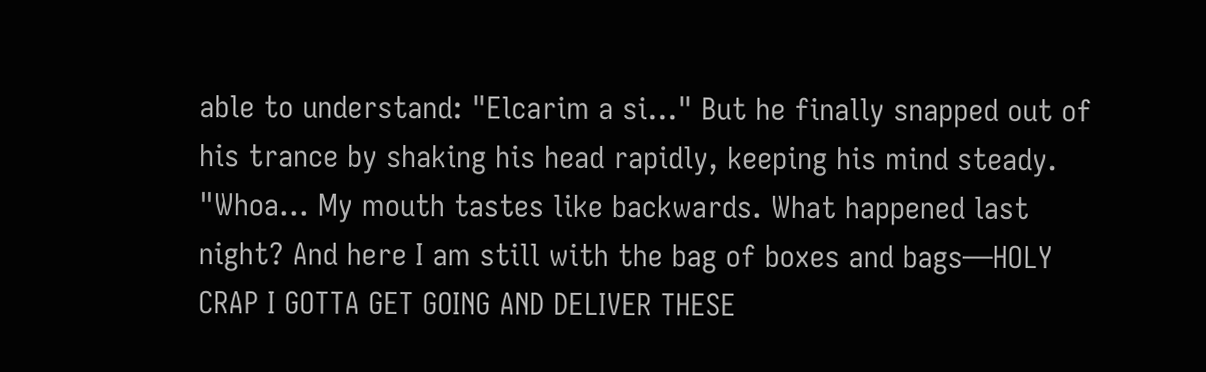able to understand: "Elcarim a si…" But he finally snapped out of his trance by shaking his head rapidly, keeping his mind steady. "Whoa… My mouth tastes like backwards. What happened last night? And here I am still with the bag of boxes and bags—HOLY CRAP I GOTTA GET GOING AND DELIVER THESE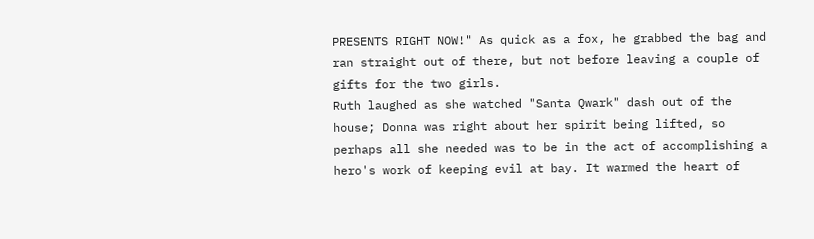PRESENTS RIGHT NOW!" As quick as a fox, he grabbed the bag and ran straight out of there, but not before leaving a couple of gifts for the two girls.
Ruth laughed as she watched "Santa Qwark" dash out of the house; Donna was right about her spirit being lifted, so perhaps all she needed was to be in the act of accomplishing a hero's work of keeping evil at bay. It warmed the heart of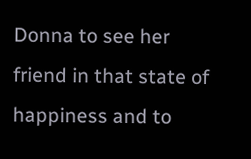Donna to see her friend in that state of happiness and to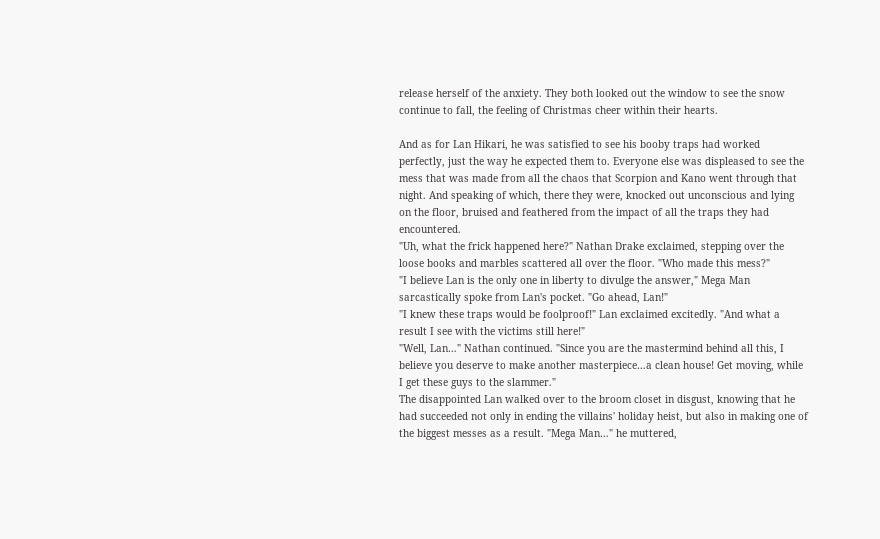release herself of the anxiety. They both looked out the window to see the snow continue to fall, the feeling of Christmas cheer within their hearts.

And as for Lan Hikari, he was satisfied to see his booby traps had worked perfectly, just the way he expected them to. Everyone else was displeased to see the mess that was made from all the chaos that Scorpion and Kano went through that night. And speaking of which, there they were, knocked out unconscious and lying on the floor, bruised and feathered from the impact of all the traps they had encountered.
"Uh, what the frick happened here?" Nathan Drake exclaimed, stepping over the loose books and marbles scattered all over the floor. "Who made this mess?"
"I believe Lan is the only one in liberty to divulge the answer," Mega Man sarcastically spoke from Lan's pocket. "Go ahead, Lan!"
"I knew these traps would be foolproof!" Lan exclaimed excitedly. "And what a result I see with the victims still here!"
"Well, Lan…" Nathan continued. "Since you are the mastermind behind all this, I believe you deserve to make another masterpiece…a clean house! Get moving, while I get these guys to the slammer."
The disappointed Lan walked over to the broom closet in disgust, knowing that he had succeeded not only in ending the villains' holiday heist, but also in making one of the biggest messes as a result. "Mega Man…" he muttered,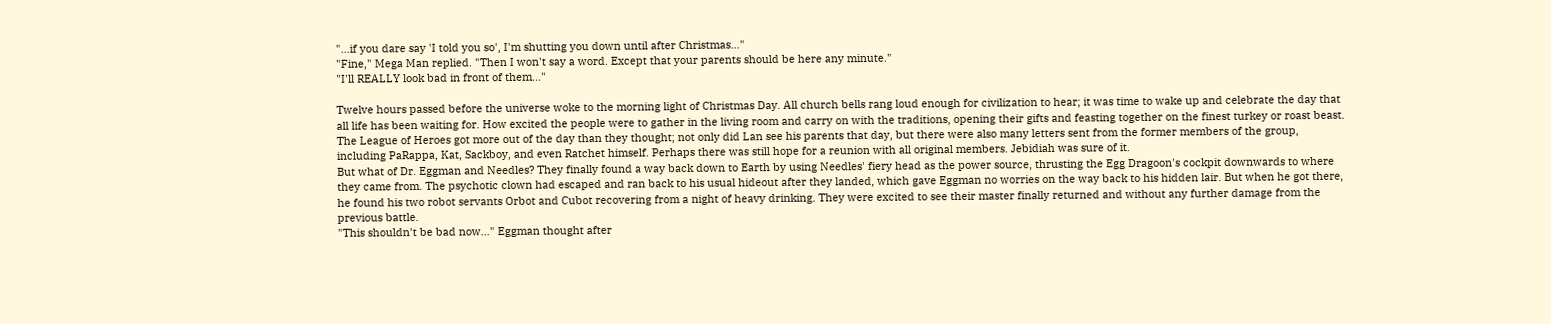"…if you dare say 'I told you so', I'm shutting you down until after Christmas…"
"Fine," Mega Man replied. "Then I won't say a word. Except that your parents should be here any minute."
"I'll REALLY look bad in front of them…"

Twelve hours passed before the universe woke to the morning light of Christmas Day. All church bells rang loud enough for civilization to hear; it was time to wake up and celebrate the day that all life has been waiting for. How excited the people were to gather in the living room and carry on with the traditions, opening their gifts and feasting together on the finest turkey or roast beast. The League of Heroes got more out of the day than they thought; not only did Lan see his parents that day, but there were also many letters sent from the former members of the group, including PaRappa, Kat, Sackboy, and even Ratchet himself. Perhaps there was still hope for a reunion with all original members. Jebidiah was sure of it.
But what of Dr. Eggman and Needles? They finally found a way back down to Earth by using Needles' fiery head as the power source, thrusting the Egg Dragoon's cockpit downwards to where they came from. The psychotic clown had escaped and ran back to his usual hideout after they landed, which gave Eggman no worries on the way back to his hidden lair. But when he got there, he found his two robot servants Orbot and Cubot recovering from a night of heavy drinking. They were excited to see their master finally returned and without any further damage from the previous battle.
"This shouldn't be bad now…" Eggman thought after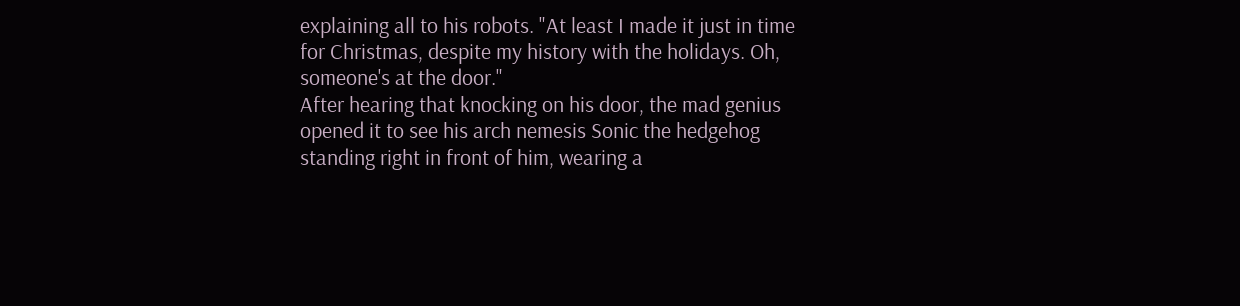explaining all to his robots. "At least I made it just in time for Christmas, despite my history with the holidays. Oh, someone's at the door."
After hearing that knocking on his door, the mad genius opened it to see his arch nemesis Sonic the hedgehog standing right in front of him, wearing a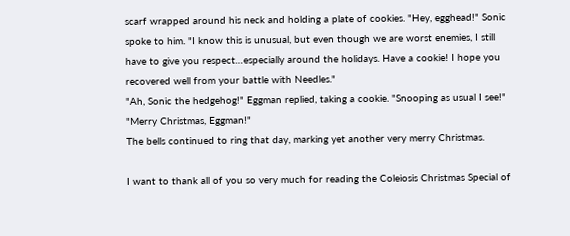scarf wrapped around his neck and holding a plate of cookies. "Hey, egghead!" Sonic spoke to him. "I know this is unusual, but even though we are worst enemies, I still have to give you respect…especially around the holidays. Have a cookie! I hope you recovered well from your battle with Needles."
"Ah, Sonic the hedgehog!" Eggman replied, taking a cookie. "Snooping as usual I see!"
"Merry Christmas, Eggman!"
The bells continued to ring that day, marking yet another very merry Christmas.

I want to thank all of you so very much for reading the Coleiosis Christmas Special of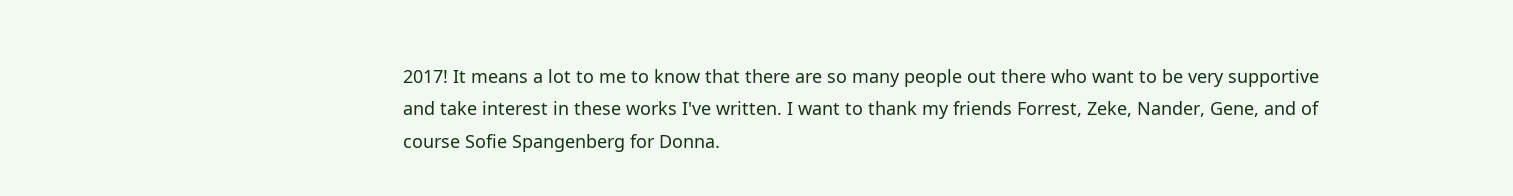2017! It means a lot to me to know that there are so many people out there who want to be very supportive and take interest in these works I've written. I want to thank my friends Forrest, Zeke, Nander, Gene, and of course Sofie Spangenberg for Donna.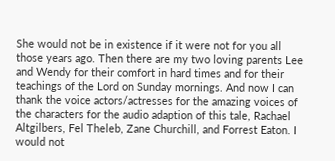She would not be in existence if it were not for you all those years ago. Then there are my two loving parents Lee and Wendy for their comfort in hard times and for their teachings of the Lord on Sunday mornings. And now I can thank the voice actors/actresses for the amazing voices of the characters for the audio adaption of this tale, Rachael Altgilbers, Fel Theleb, Zane Churchill, and Forrest Eaton. I would not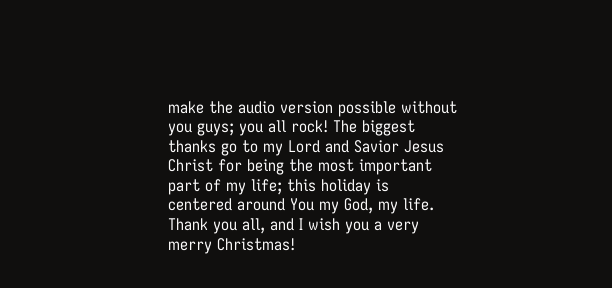make the audio version possible without you guys; you all rock! The biggest thanks go to my Lord and Savior Jesus Christ for being the most important part of my life; this holiday is centered around You my God, my life. Thank you all, and I wish you a very merry Christmas!